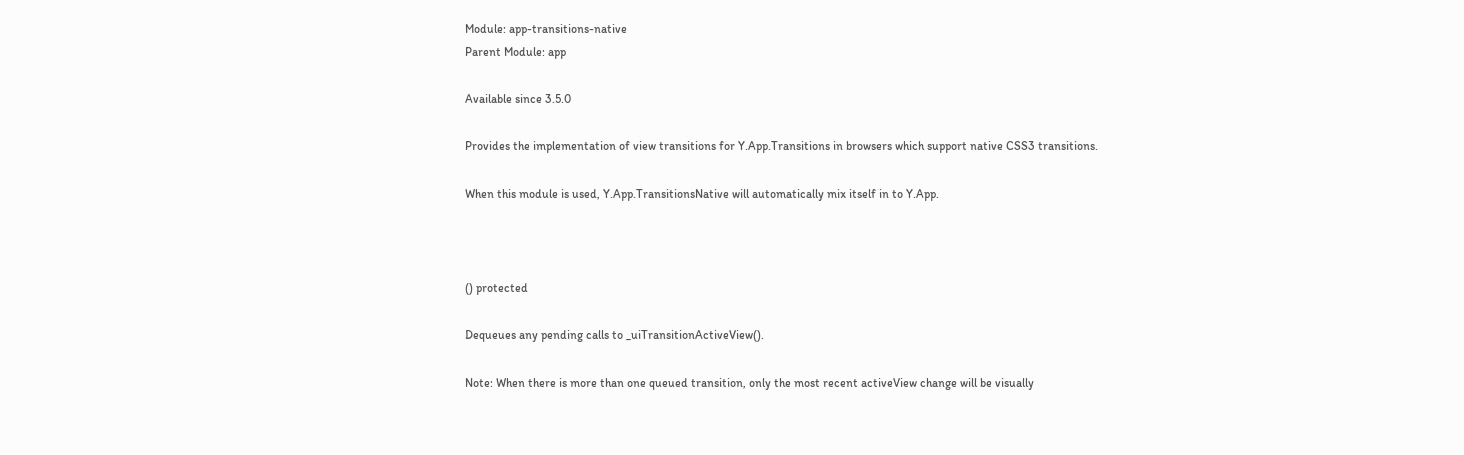Module: app-transitions-native
Parent Module: app

Available since 3.5.0

Provides the implementation of view transitions for Y.App.Transitions in browsers which support native CSS3 transitions.

When this module is used, Y.App.TransitionsNative will automatically mix itself in to Y.App.



() protected

Dequeues any pending calls to _uiTransitionActiveView().

Note: When there is more than one queued transition, only the most recent activeView change will be visually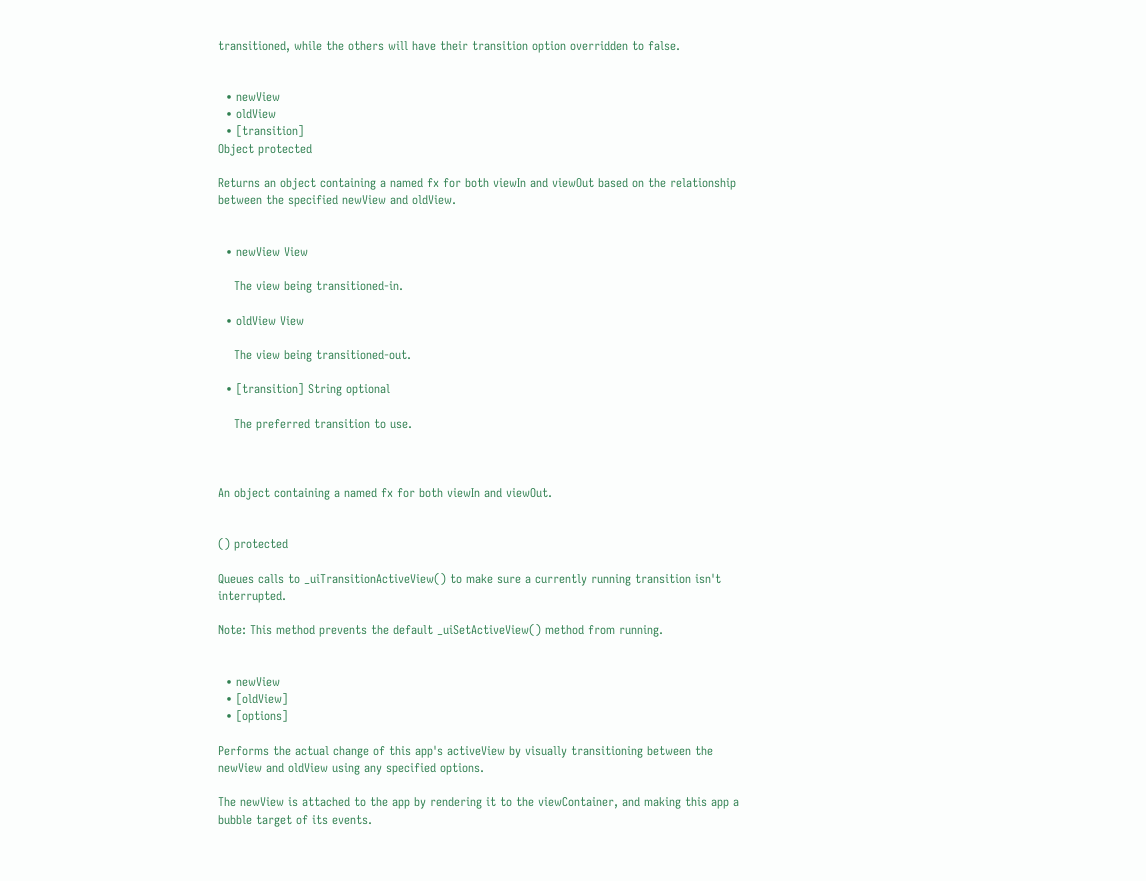transitioned, while the others will have their transition option overridden to false.


  • newView
  • oldView
  • [transition]
Object protected

Returns an object containing a named fx for both viewIn and viewOut based on the relationship between the specified newView and oldView.


  • newView View

    The view being transitioned-in.

  • oldView View

    The view being transitioned-out.

  • [transition] String optional

    The preferred transition to use.



An object containing a named fx for both viewIn and viewOut.


() protected

Queues calls to _uiTransitionActiveView() to make sure a currently running transition isn't interrupted.

Note: This method prevents the default _uiSetActiveView() method from running.


  • newView
  • [oldView]
  • [options]

Performs the actual change of this app's activeView by visually transitioning between the newView and oldView using any specified options.

The newView is attached to the app by rendering it to the viewContainer, and making this app a bubble target of its events.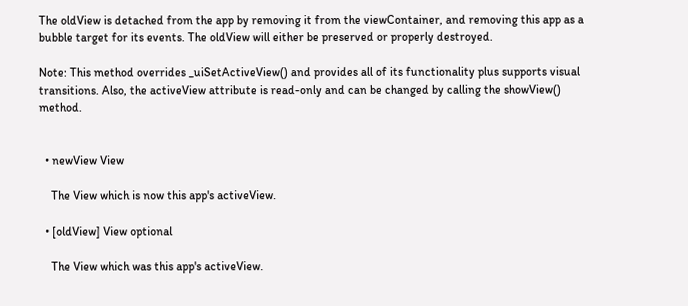The oldView is detached from the app by removing it from the viewContainer, and removing this app as a bubble target for its events. The oldView will either be preserved or properly destroyed.

Note: This method overrides _uiSetActiveView() and provides all of its functionality plus supports visual transitions. Also, the activeView attribute is read-only and can be changed by calling the showView() method.


  • newView View

    The View which is now this app's activeView.

  • [oldView] View optional

    The View which was this app's activeView.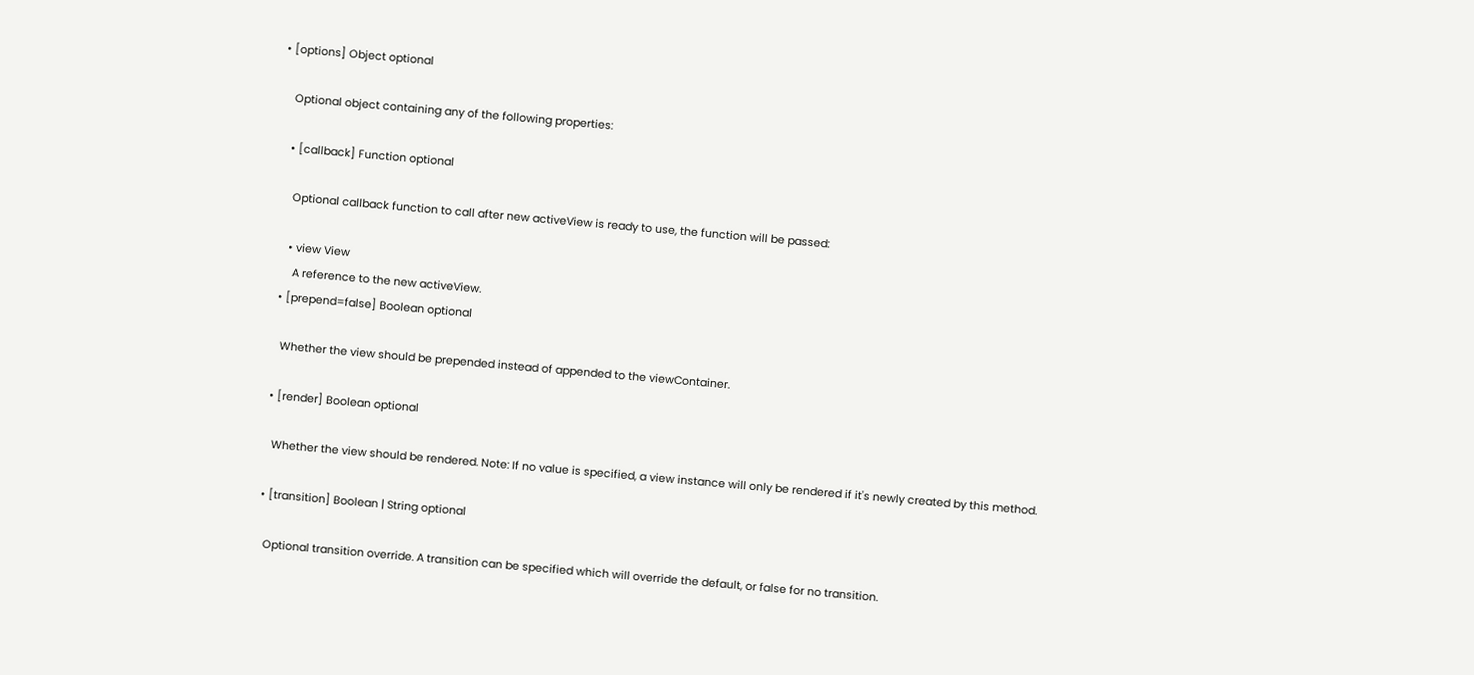• [options] Object optional

    Optional object containing any of the following properties:

    • [callback] Function optional

      Optional callback function to call after new activeView is ready to use, the function will be passed:

      • view View
        A reference to the new activeView.
    • [prepend=false] Boolean optional

      Whether the view should be prepended instead of appended to the viewContainer.

    • [render] Boolean optional

      Whether the view should be rendered. Note: If no value is specified, a view instance will only be rendered if it's newly created by this method.

    • [transition] Boolean | String optional

      Optional transition override. A transition can be specified which will override the default, or false for no transition.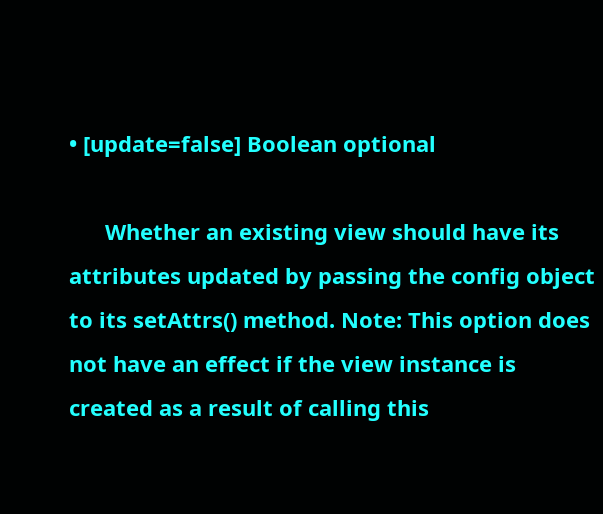• [update=false] Boolean optional

      Whether an existing view should have its attributes updated by passing the config object to its setAttrs() method. Note: This option does not have an effect if the view instance is created as a result of calling this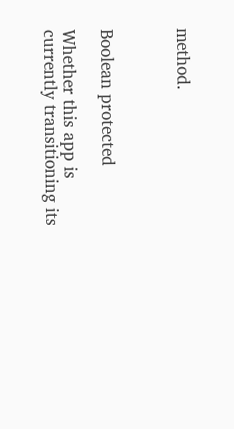method.



Boolean protected

Whether this app is currently transitioning its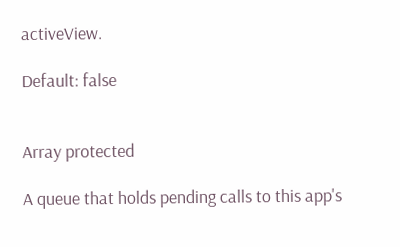activeView.

Default: false


Array protected

A queue that holds pending calls to this app's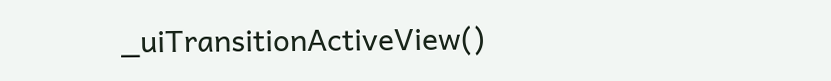_uiTransitionActiveView()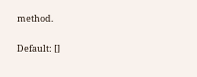method.

Default: []